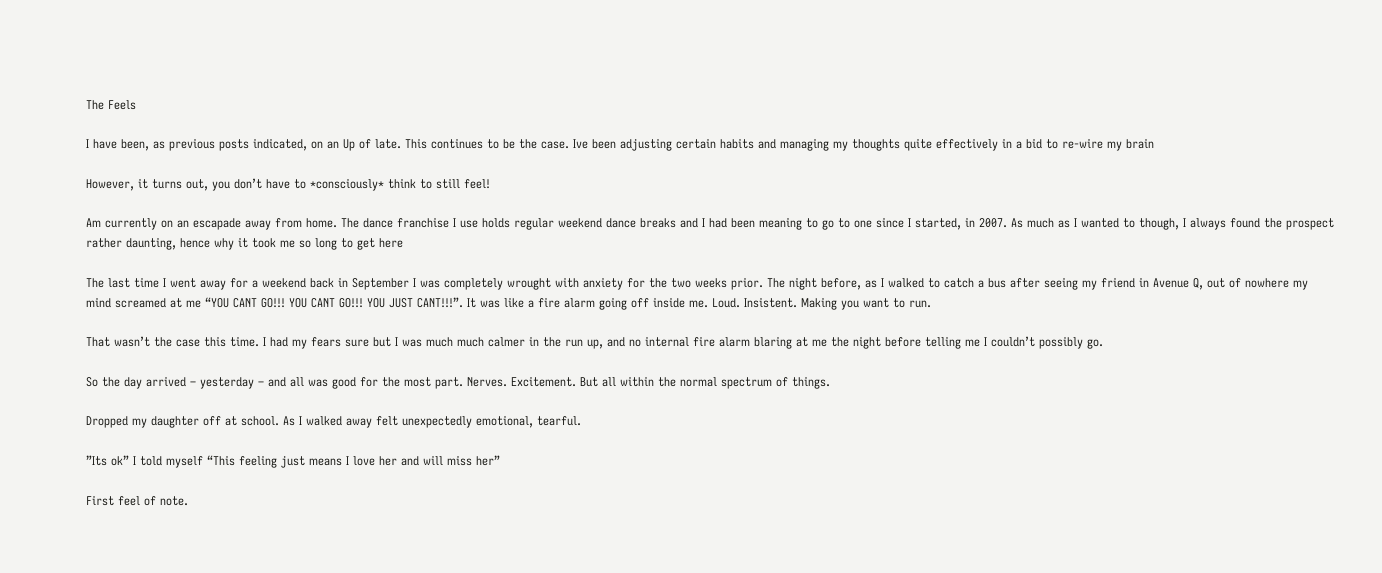The Feels

I have been, as previous posts indicated, on an Up of late. This continues to be the case. Ive been adjusting certain habits and managing my thoughts quite effectively in a bid to re-wire my brain

However, it turns out, you don’t have to *consciously* think to still feel!

Am currently on an escapade away from home. The dance franchise I use holds regular weekend dance breaks and I had been meaning to go to one since I started, in 2007. As much as I wanted to though, I always found the prospect rather daunting, hence why it took me so long to get here

The last time I went away for a weekend back in September I was completely wrought with anxiety for the two weeks prior. The night before, as I walked to catch a bus after seeing my friend in Avenue Q, out of nowhere my mind screamed at me “YOU CANT GO!!! YOU CANT GO!!! YOU JUST CANT!!!”. It was like a fire alarm going off inside me. Loud. Insistent. Making you want to run.

That wasn’t the case this time. I had my fears sure but I was much much calmer in the run up, and no internal fire alarm blaring at me the night before telling me I couldn’t possibly go.

So the day arrived – yesterday – and all was good for the most part. Nerves. Excitement. But all within the normal spectrum of things.

Dropped my daughter off at school. As I walked away felt unexpectedly emotional, tearful.

”Its ok” I told myself “This feeling just means I love her and will miss her”

First feel of note.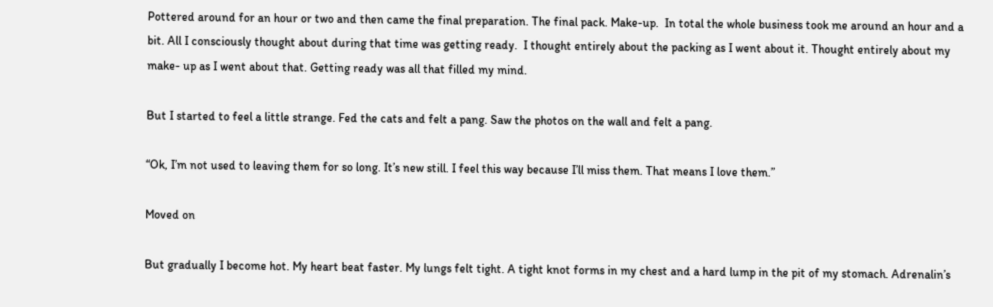Pottered around for an hour or two and then came the final preparation. The final pack. Make-up.  In total the whole business took me around an hour and a bit. All I consciously thought about during that time was getting ready.  I thought entirely about the packing as I went about it. Thought entirely about my make- up as I went about that. Getting ready was all that filled my mind.

But I started to feel a little strange. Fed the cats and felt a pang. Saw the photos on the wall and felt a pang.

“Ok, I’m not used to leaving them for so long. It’s new still. I feel this way because I’ll miss them. That means I love them.”

Moved on

But gradually I become hot. My heart beat faster. My lungs felt tight. A tight knot forms in my chest and a hard lump in the pit of my stomach. Adrenalin’s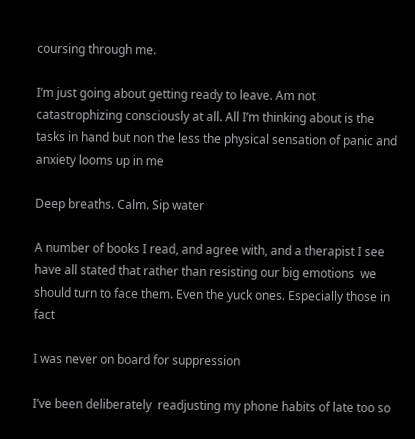coursing through me.

I’m just going about getting ready to leave. Am not catastrophizing consciously at all. All I’m thinking about is the tasks in hand but non the less the physical sensation of panic and anxiety looms up in me

Deep breaths. Calm. Sip water

A number of books I read, and agree with, and a therapist I see have all stated that rather than resisting our big emotions  we should turn to face them. Even the yuck ones. Especially those in fact

I was never on board for suppression

I’ve been deliberately  readjusting my phone habits of late too so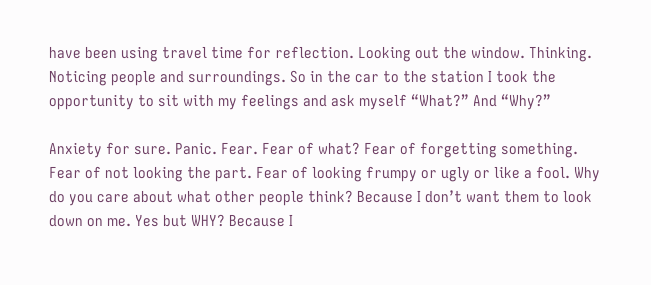have been using travel time for reflection. Looking out the window. Thinking. Noticing people and surroundings. So in the car to the station I took the opportunity to sit with my feelings and ask myself “What?” And “Why?”

Anxiety for sure. Panic. Fear. Fear of what? Fear of forgetting something. Fear of not looking the part. Fear of looking frumpy or ugly or like a fool. Why do you care about what other people think? Because I don’t want them to look down on me. Yes but WHY? Because I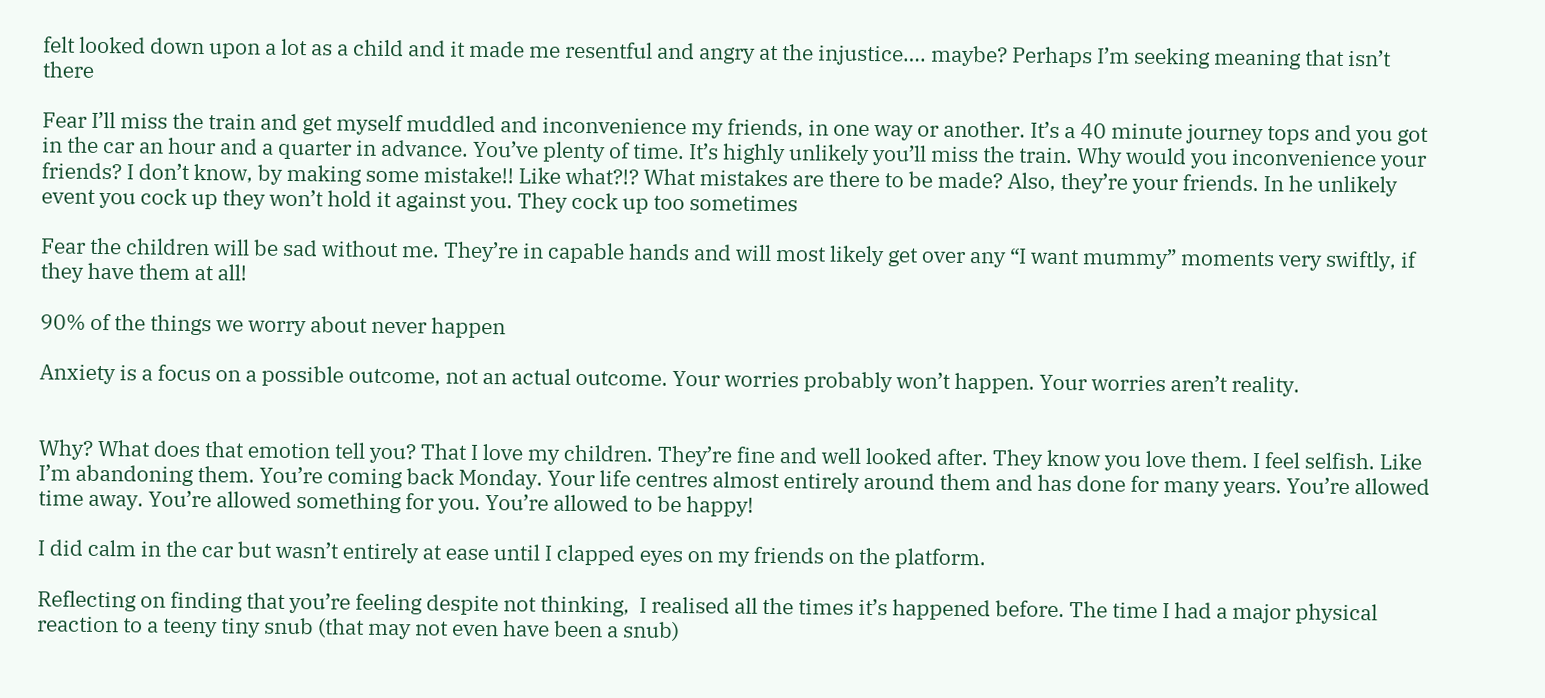felt looked down upon a lot as a child and it made me resentful and angry at the injustice…. maybe? Perhaps I’m seeking meaning that isn’t there

Fear I’ll miss the train and get myself muddled and inconvenience my friends, in one way or another. It’s a 40 minute journey tops and you got in the car an hour and a quarter in advance. You’ve plenty of time. It’s highly unlikely you’ll miss the train. Why would you inconvenience your friends? I don’t know, by making some mistake!! Like what?!? What mistakes are there to be made? Also, they’re your friends. In he unlikely event you cock up they won’t hold it against you. They cock up too sometimes

Fear the children will be sad without me. They’re in capable hands and will most likely get over any “I want mummy” moments very swiftly, if they have them at all!

90% of the things we worry about never happen

Anxiety is a focus on a possible outcome, not an actual outcome. Your worries probably won’t happen. Your worries aren’t reality.


Why? What does that emotion tell you? That I love my children. They’re fine and well looked after. They know you love them. I feel selfish. Like I’m abandoning them. You’re coming back Monday. Your life centres almost entirely around them and has done for many years. You’re allowed time away. You’re allowed something for you. You’re allowed to be happy!

I did calm in the car but wasn’t entirely at ease until I clapped eyes on my friends on the platform.

Reflecting on finding that you’re feeling despite not thinking,  I realised all the times it’s happened before. The time I had a major physical reaction to a teeny tiny snub (that may not even have been a snub)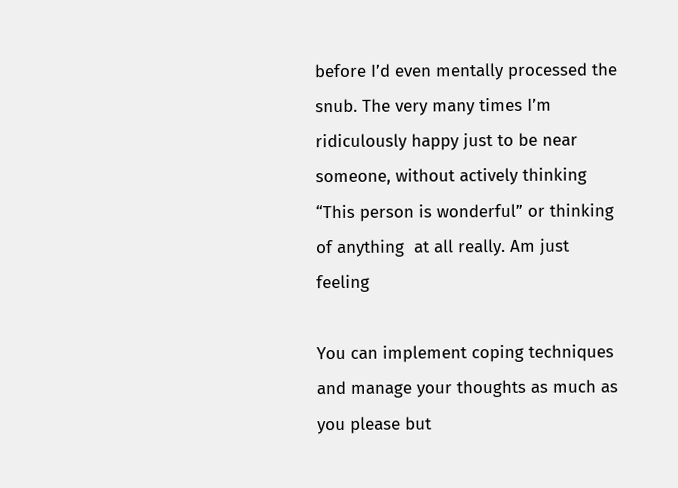before I’d even mentally processed the snub. The very many times I’m ridiculously happy just to be near someone, without actively thinking “This person is wonderful” or thinking of anything  at all really. Am just feeling

You can implement coping techniques and manage your thoughts as much as you please but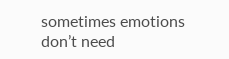sometimes emotions don’t need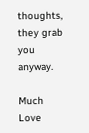thoughts, they grab you anyway.

Much Love